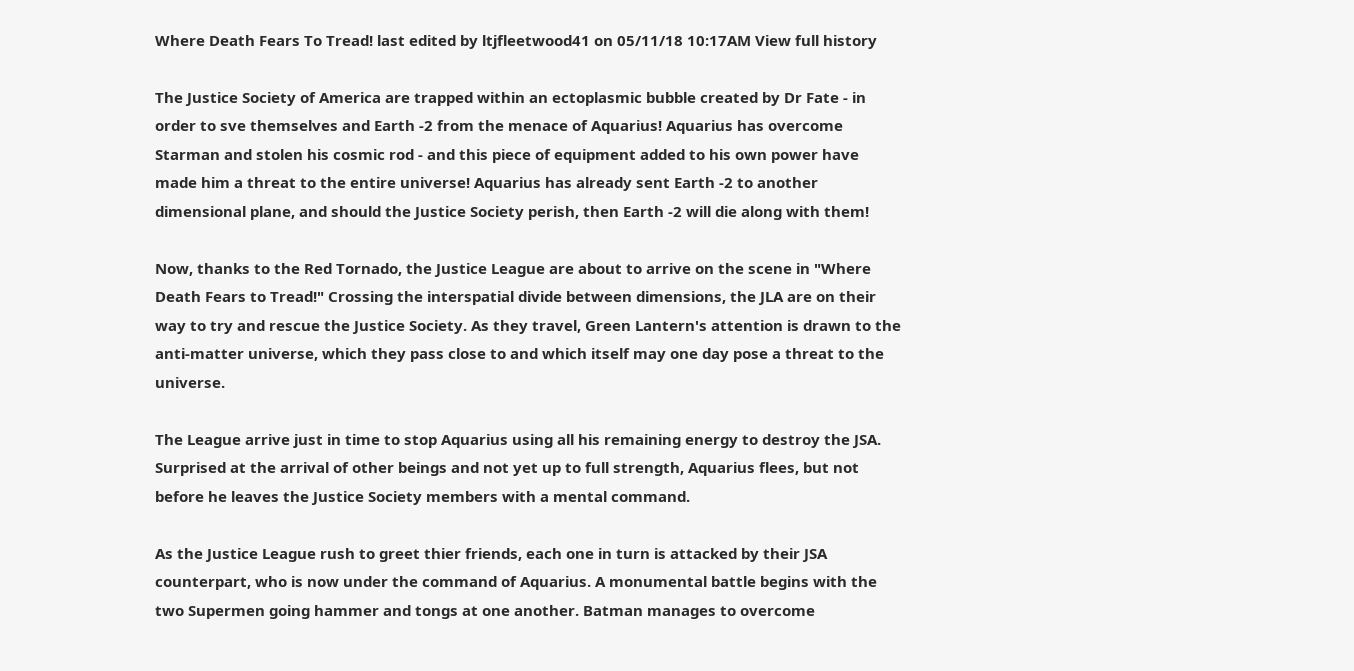Where Death Fears To Tread! last edited by ltjfleetwood41 on 05/11/18 10:17AM View full history

The Justice Society of America are trapped within an ectoplasmic bubble created by Dr Fate - in order to sve themselves and Earth -2 from the menace of Aquarius! Aquarius has overcome Starman and stolen his cosmic rod - and this piece of equipment added to his own power have made him a threat to the entire universe! Aquarius has already sent Earth -2 to another dimensional plane, and should the Justice Society perish, then Earth -2 will die along with them!

Now, thanks to the Red Tornado, the Justice League are about to arrive on the scene in "Where Death Fears to Tread!" Crossing the interspatial divide between dimensions, the JLA are on their way to try and rescue the Justice Society. As they travel, Green Lantern's attention is drawn to the anti-matter universe, which they pass close to and which itself may one day pose a threat to the universe.

The League arrive just in time to stop Aquarius using all his remaining energy to destroy the JSA. Surprised at the arrival of other beings and not yet up to full strength, Aquarius flees, but not before he leaves the Justice Society members with a mental command.

As the Justice League rush to greet thier friends, each one in turn is attacked by their JSA counterpart, who is now under the command of Aquarius. A monumental battle begins with the two Supermen going hammer and tongs at one another. Batman manages to overcome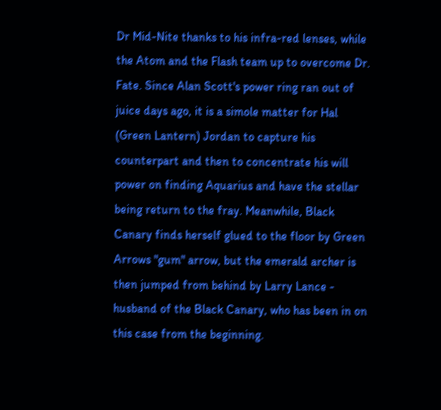Dr Mid-Nite thanks to his infra-red lenses, while the Atom and the Flash team up to overcome Dr. Fate. Since Alan Scott's power ring ran out of juice days ago, it is a simole matter for Hal (Green Lantern) Jordan to capture his counterpart and then to concentrate his will power on finding Aquarius and have the stellar being return to the fray. Meanwhile, Black Canary finds herself glued to the floor by Green Arrows "gum" arrow, but the emerald archer is then jumped from behind by Larry Lance - husband of the Black Canary, who has been in on this case from the beginning.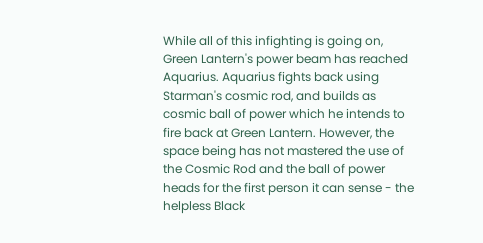While all of this infighting is going on, Green Lantern's power beam has reached Aquarius. Aquarius fights back using Starman's cosmic rod, and builds as cosmic ball of power which he intends to fire back at Green Lantern. However, the space being has not mastered the use of the Cosmic Rod and the ball of power heads for the first person it can sense - the helpless Black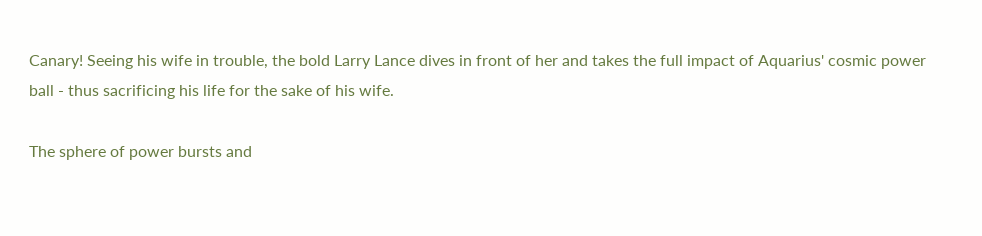Canary! Seeing his wife in trouble, the bold Larry Lance dives in front of her and takes the full impact of Aquarius' cosmic power ball - thus sacrificing his life for the sake of his wife.

The sphere of power bursts and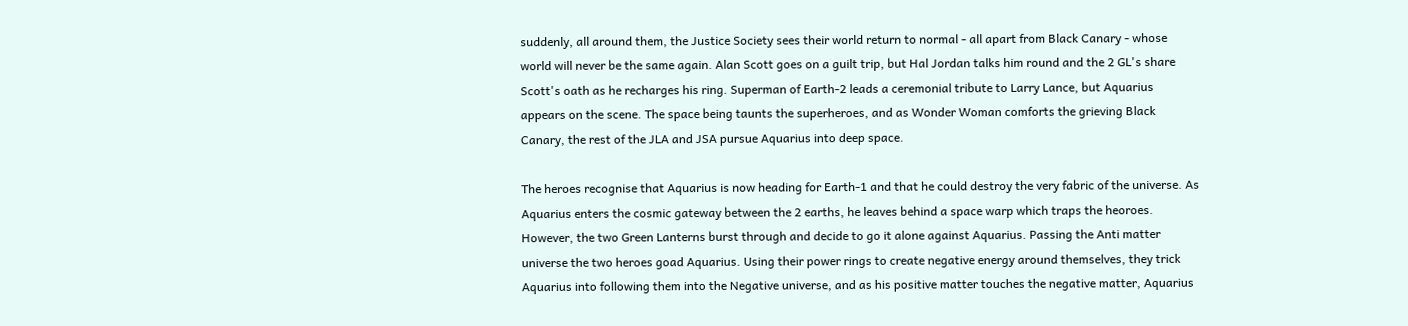suddenly, all around them, the Justice Society sees their world return to normal - all apart from Black Canary - whose world will never be the same again. Alan Scott goes on a guilt trip, but Hal Jordan talks him round and the 2 GL's share Scott's oath as he recharges his ring. Superman of Earth-2 leads a ceremonial tribute to Larry Lance, but Aquarius appears on the scene. The space being taunts the superheroes, and as Wonder Woman comforts the grieving Black Canary, the rest of the JLA and JSA pursue Aquarius into deep space.

The heroes recognise that Aquarius is now heading for Earth-1 and that he could destroy the very fabric of the universe. As Aquarius enters the cosmic gateway between the 2 earths, he leaves behind a space warp which traps the heoroes. However, the two Green Lanterns burst through and decide to go it alone against Aquarius. Passing the Anti matter universe the two heroes goad Aquarius. Using their power rings to create negative energy around themselves, they trick Aquarius into following them into the Negative universe, and as his positive matter touches the negative matter, Aquarius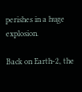perishes in a huge explosion.

Back on Earth-2, the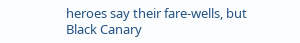heroes say their fare-wells, but Black Canary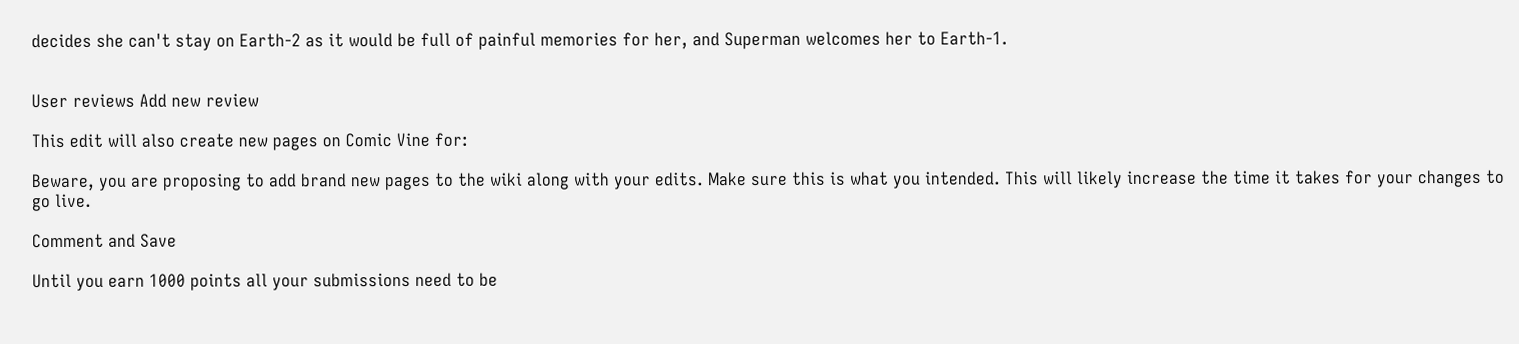decides she can't stay on Earth-2 as it would be full of painful memories for her, and Superman welcomes her to Earth-1.


User reviews Add new review

This edit will also create new pages on Comic Vine for:

Beware, you are proposing to add brand new pages to the wiki along with your edits. Make sure this is what you intended. This will likely increase the time it takes for your changes to go live.

Comment and Save

Until you earn 1000 points all your submissions need to be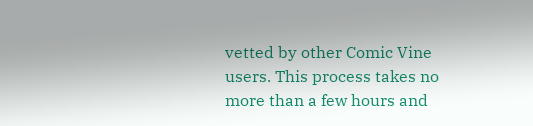vetted by other Comic Vine users. This process takes no more than a few hours and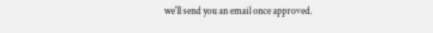we'll send you an email once approved.